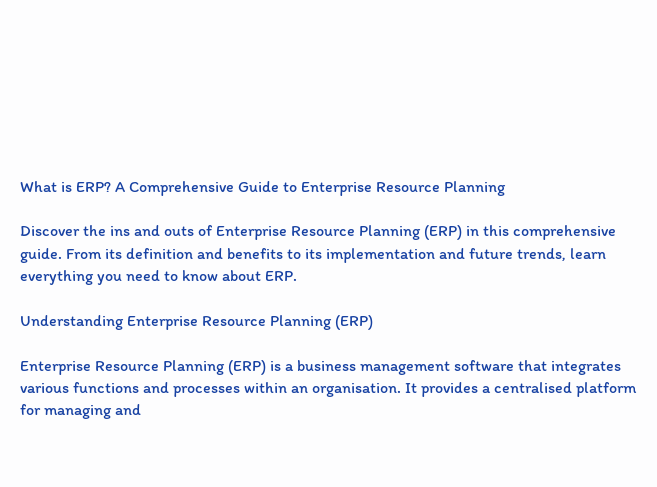What is ERP? A Comprehensive Guide to Enterprise Resource Planning

Discover the ins and outs of Enterprise Resource Planning (ERP) in this comprehensive guide. From its definition and benefits to its implementation and future trends, learn everything you need to know about ERP.

Understanding Enterprise Resource Planning (ERP)

Enterprise Resource Planning (ERP) is a business management software that integrates various functions and processes within an organisation. It provides a centralised platform for managing and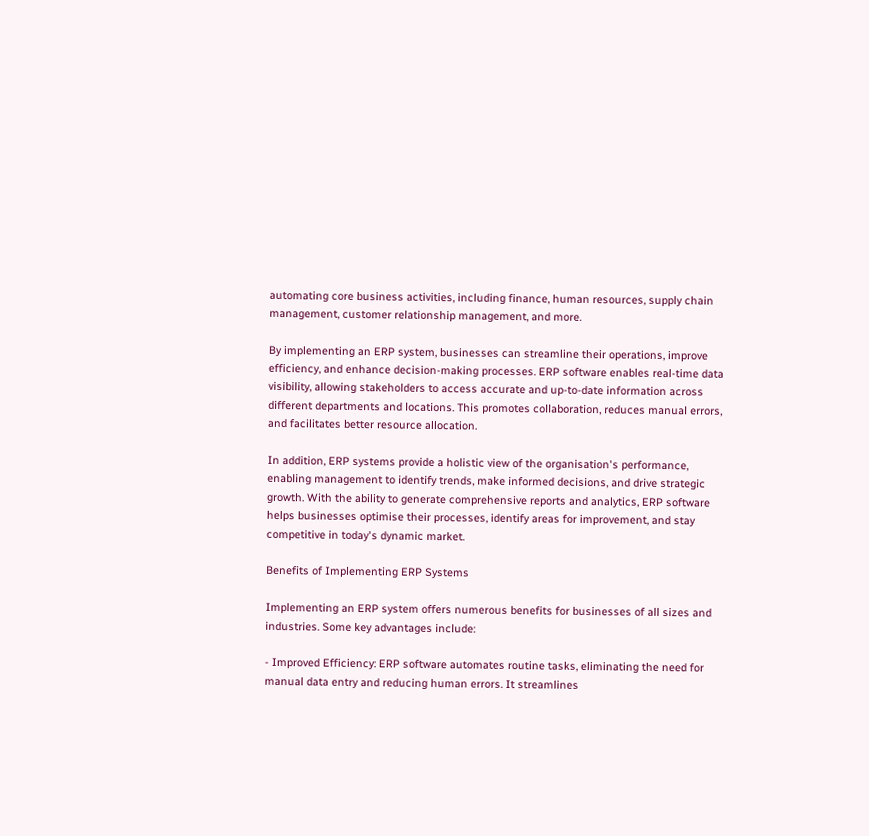automating core business activities, including finance, human resources, supply chain management, customer relationship management, and more.

By implementing an ERP system, businesses can streamline their operations, improve efficiency, and enhance decision-making processes. ERP software enables real-time data visibility, allowing stakeholders to access accurate and up-to-date information across different departments and locations. This promotes collaboration, reduces manual errors, and facilitates better resource allocation.

In addition, ERP systems provide a holistic view of the organisation's performance, enabling management to identify trends, make informed decisions, and drive strategic growth. With the ability to generate comprehensive reports and analytics, ERP software helps businesses optimise their processes, identify areas for improvement, and stay competitive in today's dynamic market.

Benefits of Implementing ERP Systems

Implementing an ERP system offers numerous benefits for businesses of all sizes and industries. Some key advantages include:

- Improved Efficiency: ERP software automates routine tasks, eliminating the need for manual data entry and reducing human errors. It streamlines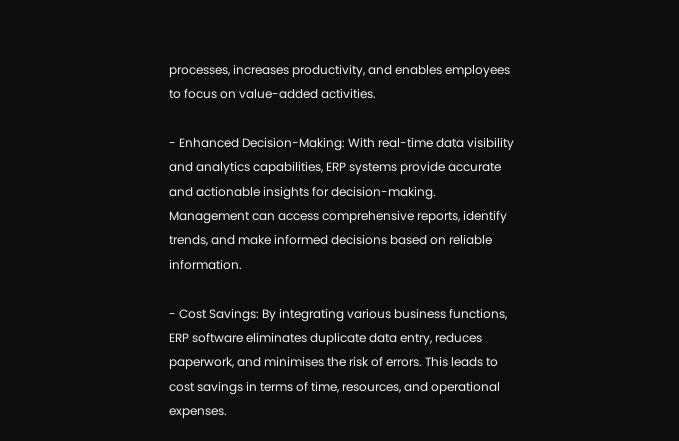processes, increases productivity, and enables employees to focus on value-added activities.

- Enhanced Decision-Making: With real-time data visibility and analytics capabilities, ERP systems provide accurate and actionable insights for decision-making. Management can access comprehensive reports, identify trends, and make informed decisions based on reliable information.

- Cost Savings: By integrating various business functions, ERP software eliminates duplicate data entry, reduces paperwork, and minimises the risk of errors. This leads to cost savings in terms of time, resources, and operational expenses.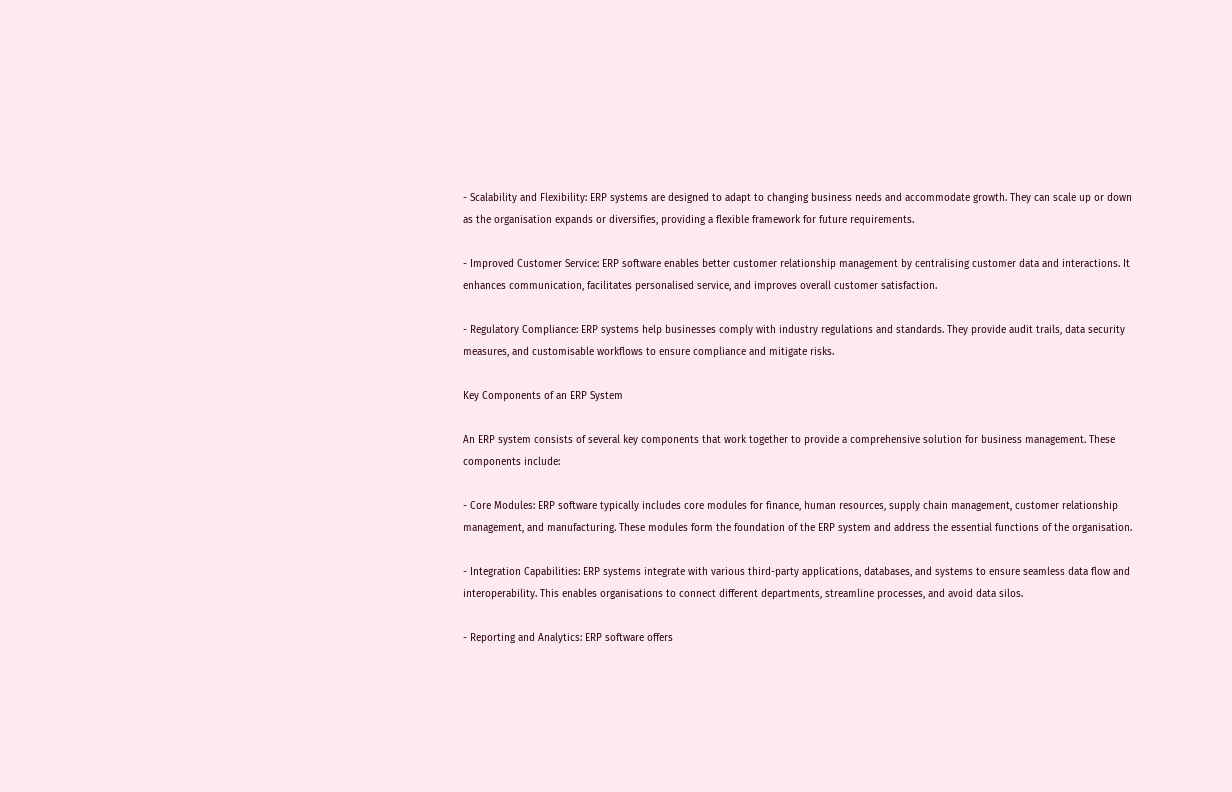- Scalability and Flexibility: ERP systems are designed to adapt to changing business needs and accommodate growth. They can scale up or down as the organisation expands or diversifies, providing a flexible framework for future requirements.

- Improved Customer Service: ERP software enables better customer relationship management by centralising customer data and interactions. It enhances communication, facilitates personalised service, and improves overall customer satisfaction.

- Regulatory Compliance: ERP systems help businesses comply with industry regulations and standards. They provide audit trails, data security measures, and customisable workflows to ensure compliance and mitigate risks.

Key Components of an ERP System

An ERP system consists of several key components that work together to provide a comprehensive solution for business management. These components include:

- Core Modules: ERP software typically includes core modules for finance, human resources, supply chain management, customer relationship management, and manufacturing. These modules form the foundation of the ERP system and address the essential functions of the organisation.

- Integration Capabilities: ERP systems integrate with various third-party applications, databases, and systems to ensure seamless data flow and interoperability. This enables organisations to connect different departments, streamline processes, and avoid data silos.

- Reporting and Analytics: ERP software offers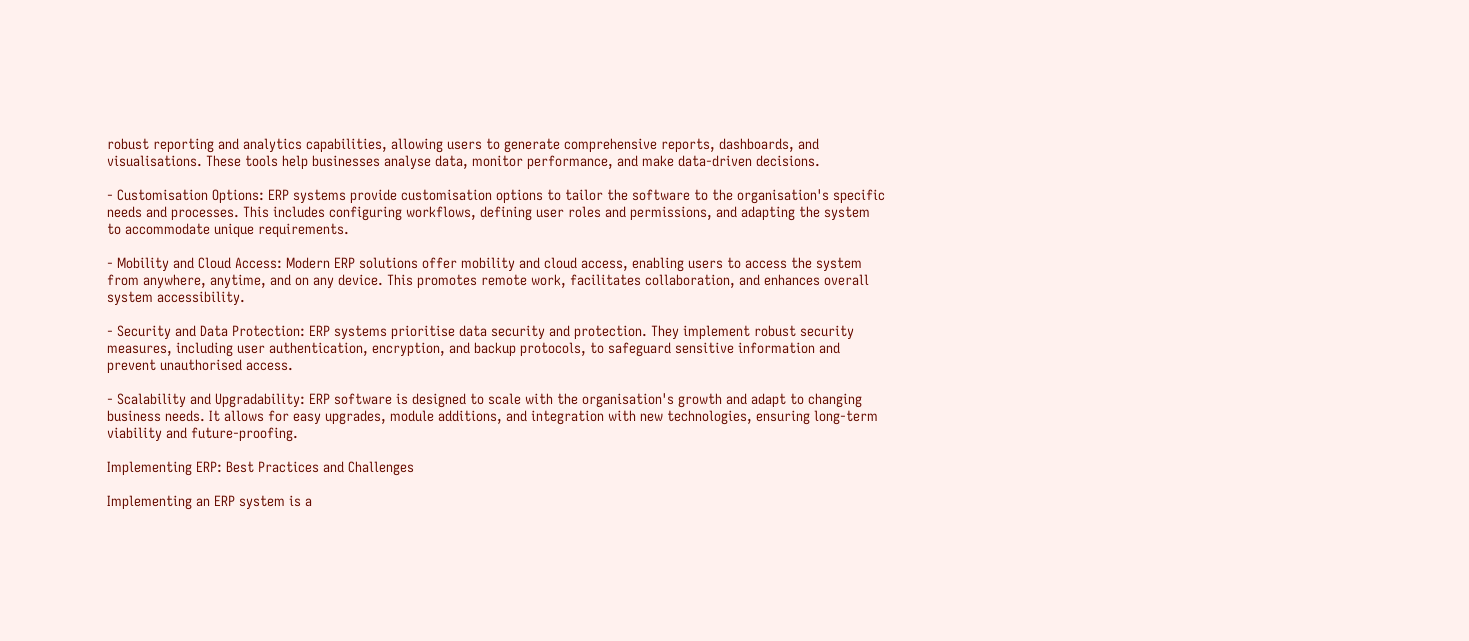robust reporting and analytics capabilities, allowing users to generate comprehensive reports, dashboards, and visualisations. These tools help businesses analyse data, monitor performance, and make data-driven decisions.

- Customisation Options: ERP systems provide customisation options to tailor the software to the organisation's specific needs and processes. This includes configuring workflows, defining user roles and permissions, and adapting the system to accommodate unique requirements.

- Mobility and Cloud Access: Modern ERP solutions offer mobility and cloud access, enabling users to access the system from anywhere, anytime, and on any device. This promotes remote work, facilitates collaboration, and enhances overall system accessibility.

- Security and Data Protection: ERP systems prioritise data security and protection. They implement robust security measures, including user authentication, encryption, and backup protocols, to safeguard sensitive information and prevent unauthorised access.

- Scalability and Upgradability: ERP software is designed to scale with the organisation's growth and adapt to changing business needs. It allows for easy upgrades, module additions, and integration with new technologies, ensuring long-term viability and future-proofing.

Implementing ERP: Best Practices and Challenges

Implementing an ERP system is a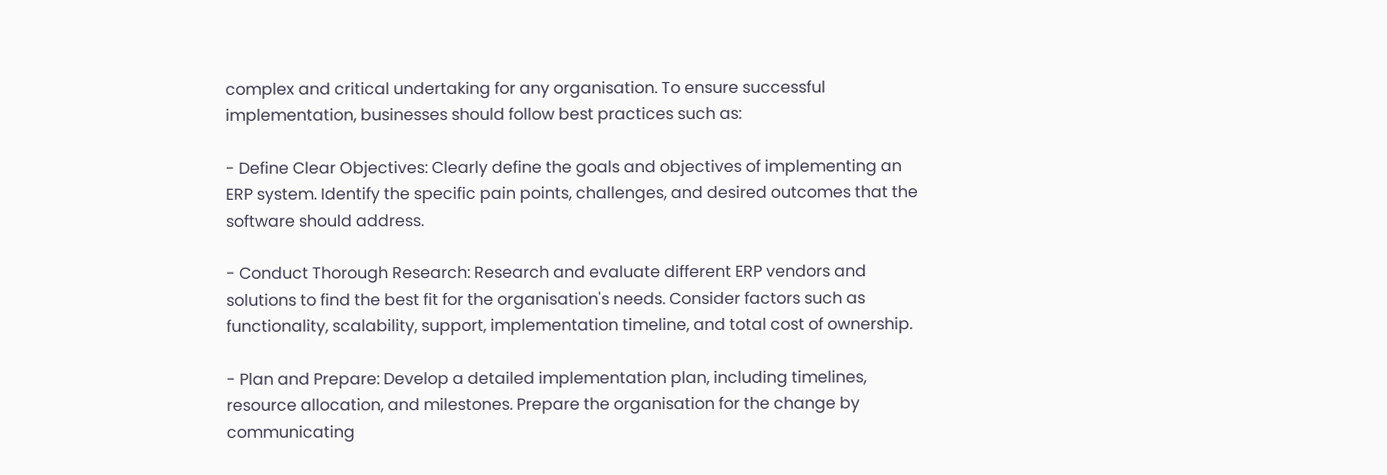complex and critical undertaking for any organisation. To ensure successful implementation, businesses should follow best practices such as:

- Define Clear Objectives: Clearly define the goals and objectives of implementing an ERP system. Identify the specific pain points, challenges, and desired outcomes that the software should address.

- Conduct Thorough Research: Research and evaluate different ERP vendors and solutions to find the best fit for the organisation's needs. Consider factors such as functionality, scalability, support, implementation timeline, and total cost of ownership.

- Plan and Prepare: Develop a detailed implementation plan, including timelines, resource allocation, and milestones. Prepare the organisation for the change by communicating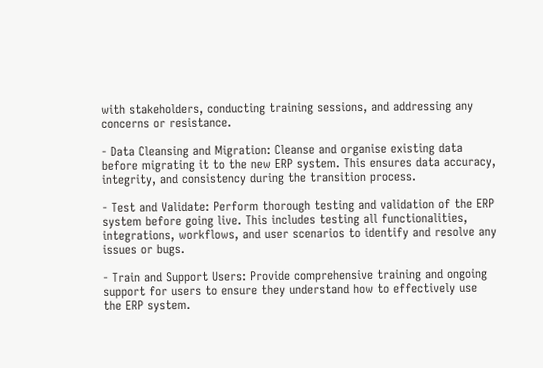with stakeholders, conducting training sessions, and addressing any concerns or resistance.

- Data Cleansing and Migration: Cleanse and organise existing data before migrating it to the new ERP system. This ensures data accuracy, integrity, and consistency during the transition process.

- Test and Validate: Perform thorough testing and validation of the ERP system before going live. This includes testing all functionalities, integrations, workflows, and user scenarios to identify and resolve any issues or bugs.

- Train and Support Users: Provide comprehensive training and ongoing support for users to ensure they understand how to effectively use the ERP system.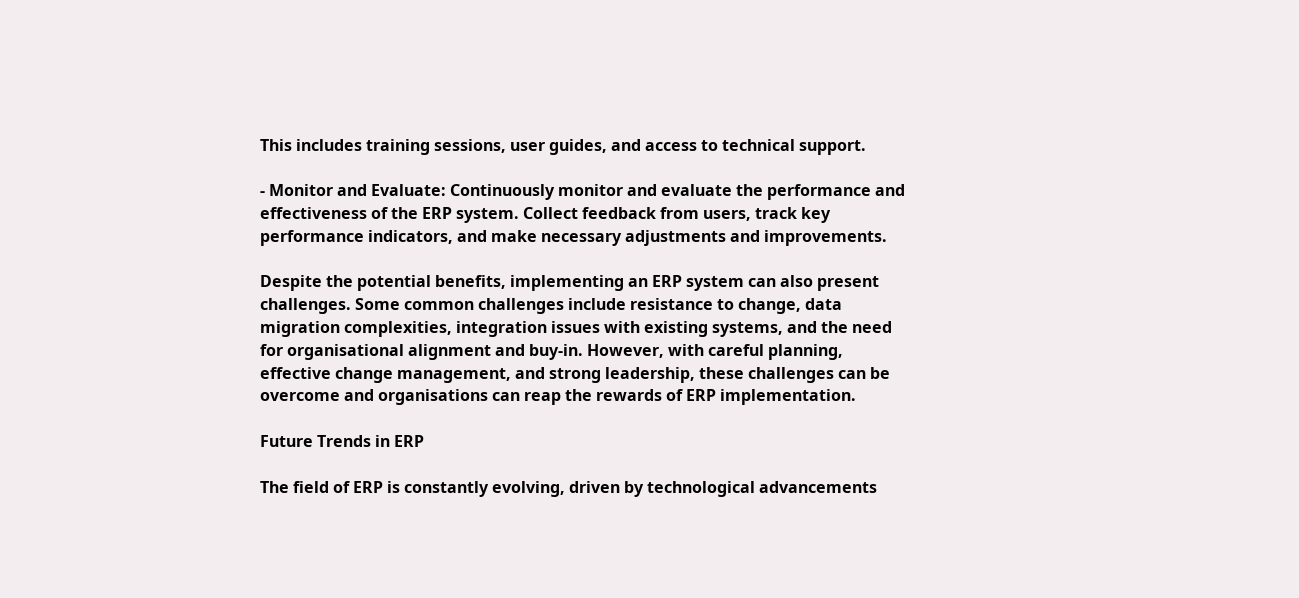This includes training sessions, user guides, and access to technical support.

- Monitor and Evaluate: Continuously monitor and evaluate the performance and effectiveness of the ERP system. Collect feedback from users, track key performance indicators, and make necessary adjustments and improvements.

Despite the potential benefits, implementing an ERP system can also present challenges. Some common challenges include resistance to change, data migration complexities, integration issues with existing systems, and the need for organisational alignment and buy-in. However, with careful planning, effective change management, and strong leadership, these challenges can be overcome and organisations can reap the rewards of ERP implementation.

Future Trends in ERP

The field of ERP is constantly evolving, driven by technological advancements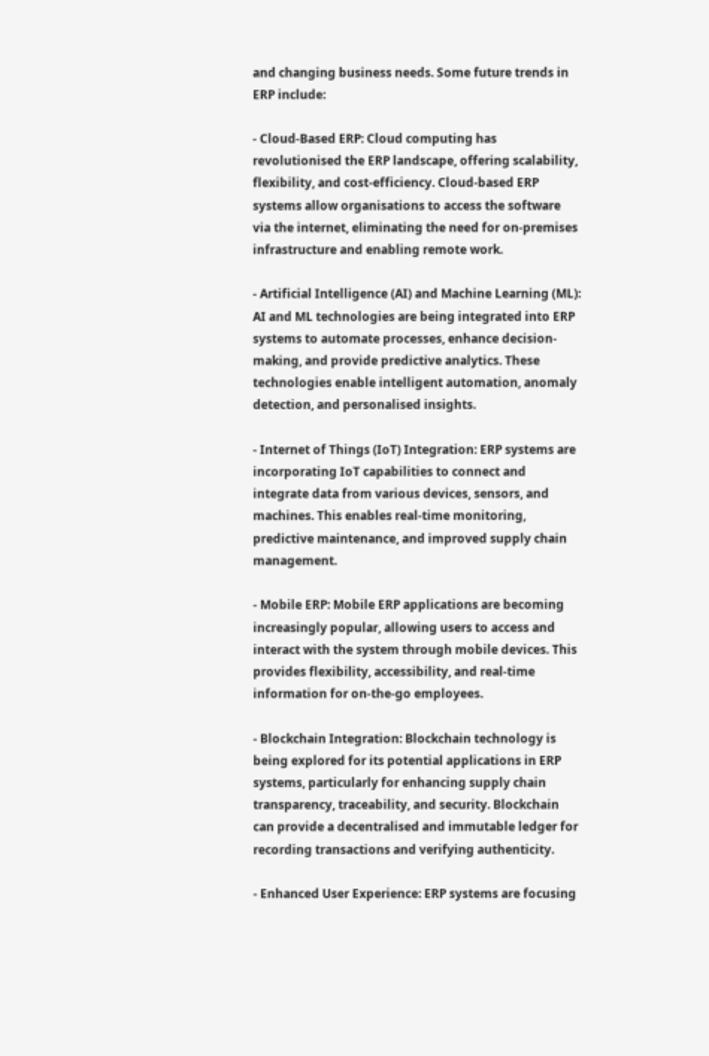and changing business needs. Some future trends in ERP include:

- Cloud-Based ERP: Cloud computing has revolutionised the ERP landscape, offering scalability, flexibility, and cost-efficiency. Cloud-based ERP systems allow organisations to access the software via the internet, eliminating the need for on-premises infrastructure and enabling remote work.

- Artificial Intelligence (AI) and Machine Learning (ML): AI and ML technologies are being integrated into ERP systems to automate processes, enhance decision-making, and provide predictive analytics. These technologies enable intelligent automation, anomaly detection, and personalised insights.

- Internet of Things (IoT) Integration: ERP systems are incorporating IoT capabilities to connect and integrate data from various devices, sensors, and machines. This enables real-time monitoring, predictive maintenance, and improved supply chain management.

- Mobile ERP: Mobile ERP applications are becoming increasingly popular, allowing users to access and interact with the system through mobile devices. This provides flexibility, accessibility, and real-time information for on-the-go employees.

- Blockchain Integration: Blockchain technology is being explored for its potential applications in ERP systems, particularly for enhancing supply chain transparency, traceability, and security. Blockchain can provide a decentralised and immutable ledger for recording transactions and verifying authenticity.

- Enhanced User Experience: ERP systems are focusing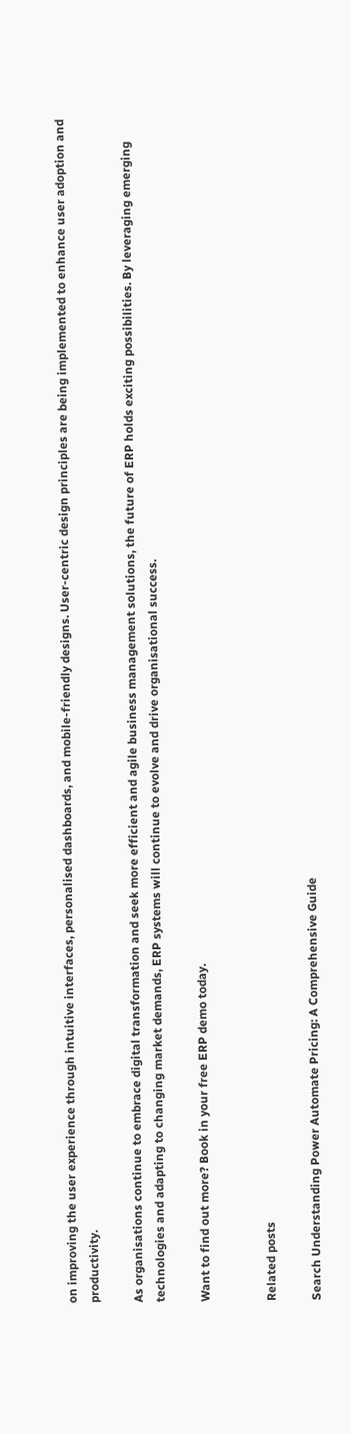on improving the user experience through intuitive interfaces, personalised dashboards, and mobile-friendly designs. User-centric design principles are being implemented to enhance user adoption and productivity.

As organisations continue to embrace digital transformation and seek more efficient and agile business management solutions, the future of ERP holds exciting possibilities. By leveraging emerging technologies and adapting to changing market demands, ERP systems will continue to evolve and drive organisational success.

Want to find out more? Book in your free ERP demo today.


Related posts

Search Understanding Power Automate Pricing: A Comprehensive Guide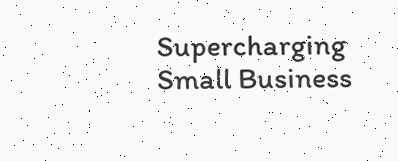Supercharging Small Business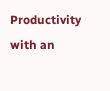Productivity with an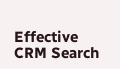Effective CRM Search